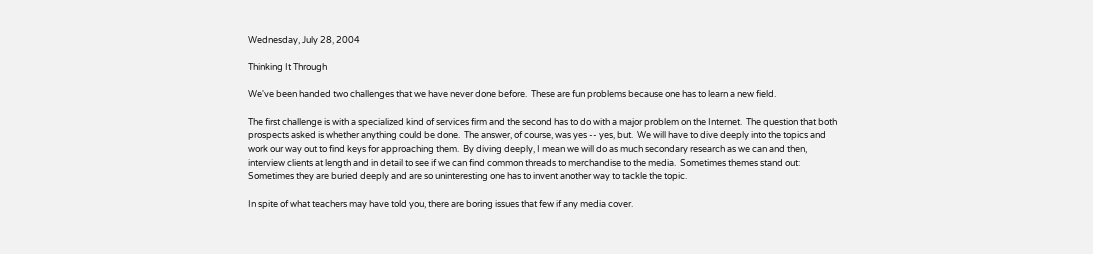Wednesday, July 28, 2004

Thinking It Through

We've been handed two challenges that we have never done before.  These are fun problems because one has to learn a new field.

The first challenge is with a specialized kind of services firm and the second has to do with a major problem on the Internet.  The question that both prospects asked is whether anything could be done.  The answer, of course, was yes -- yes, but.  We will have to dive deeply into the topics and work our way out to find keys for approaching them.  By diving deeply, I mean we will do as much secondary research as we can and then, interview clients at length and in detail to see if we can find common threads to merchandise to the media.  Sometimes themes stand out:  Sometimes they are buried deeply and are so uninteresting one has to invent another way to tackle the topic.

In spite of what teachers may have told you, there are boring issues that few if any media cover.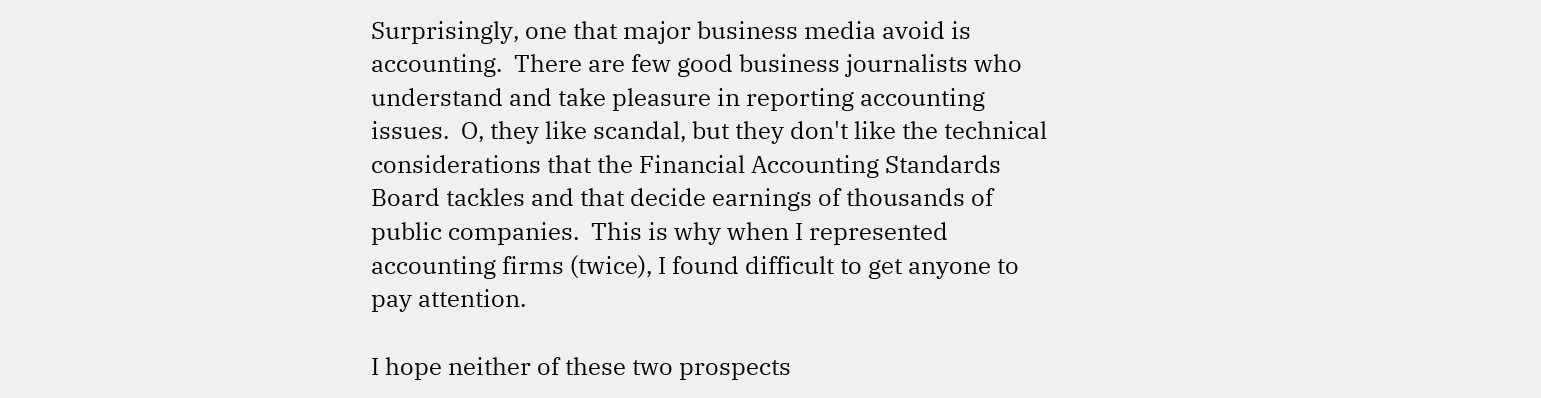Surprisingly, one that major business media avoid is accounting.  There are few good business journalists who understand and take pleasure in reporting accounting issues.  O, they like scandal, but they don't like the technical considerations that the Financial Accounting Standards Board tackles and that decide earnings of thousands of public companies.  This is why when I represented accounting firms (twice), I found difficult to get anyone to pay attention.

I hope neither of these two prospects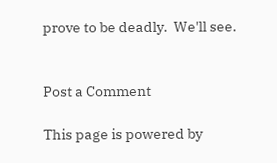prove to be deadly.  We'll see.


Post a Comment

This page is powered by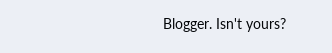Blogger. Isn't yours?